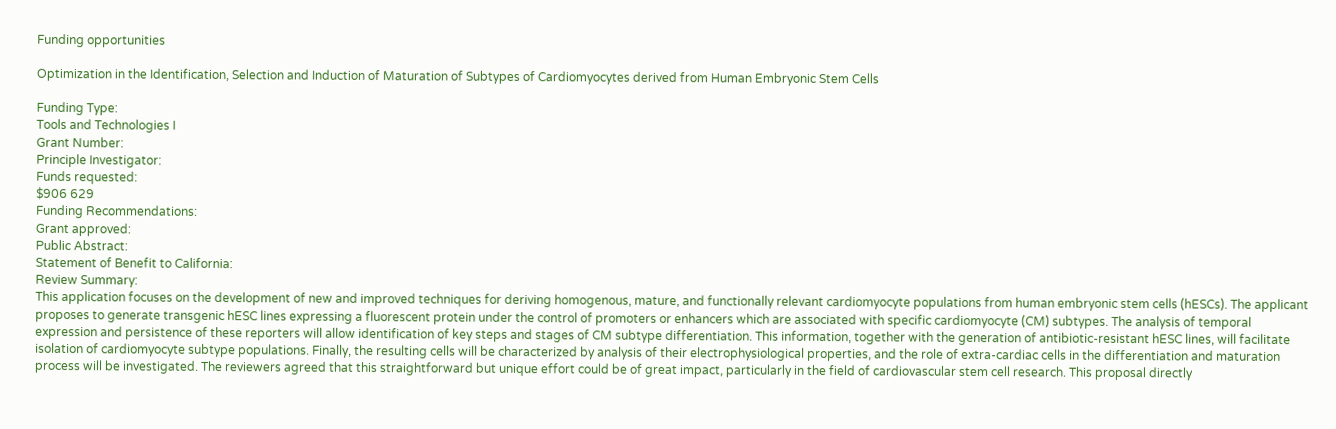Funding opportunities

Optimization in the Identification, Selection and Induction of Maturation of Subtypes of Cardiomyocytes derived from Human Embryonic Stem Cells

Funding Type:
Tools and Technologies I
Grant Number:
Principle Investigator:
Funds requested:
$906 629
Funding Recommendations:
Grant approved:
Public Abstract:
Statement of Benefit to California:
Review Summary:
This application focuses on the development of new and improved techniques for deriving homogenous, mature, and functionally relevant cardiomyocyte populations from human embryonic stem cells (hESCs). The applicant proposes to generate transgenic hESC lines expressing a fluorescent protein under the control of promoters or enhancers which are associated with specific cardiomyocyte (CM) subtypes. The analysis of temporal expression and persistence of these reporters will allow identification of key steps and stages of CM subtype differentiation. This information, together with the generation of antibiotic-resistant hESC lines, will facilitate isolation of cardiomyocyte subtype populations. Finally, the resulting cells will be characterized by analysis of their electrophysiological properties, and the role of extra-cardiac cells in the differentiation and maturation process will be investigated. The reviewers agreed that this straightforward but unique effort could be of great impact, particularly in the field of cardiovascular stem cell research. This proposal directly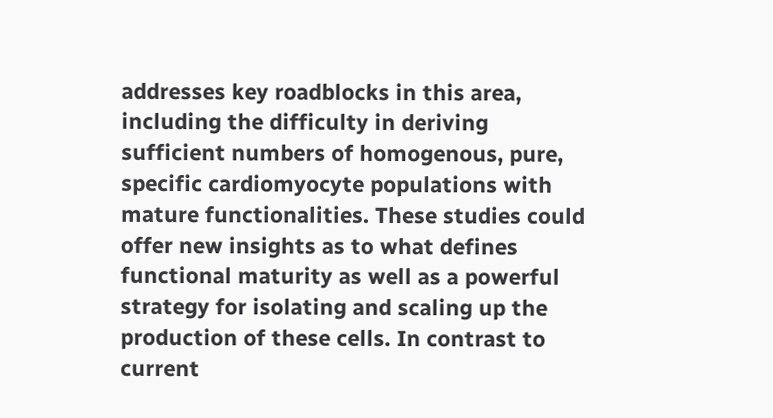addresses key roadblocks in this area, including the difficulty in deriving sufficient numbers of homogenous, pure, specific cardiomyocyte populations with mature functionalities. These studies could offer new insights as to what defines functional maturity as well as a powerful strategy for isolating and scaling up the production of these cells. In contrast to current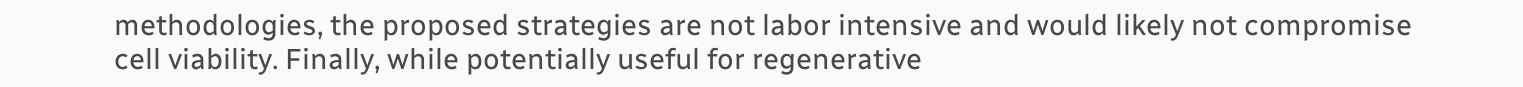methodologies, the proposed strategies are not labor intensive and would likely not compromise cell viability. Finally, while potentially useful for regenerative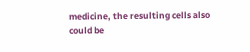medicine, the resulting cells also could be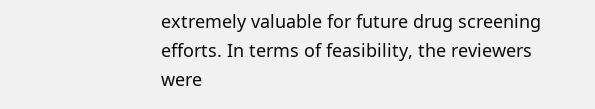extremely valuable for future drug screening efforts. In terms of feasibility, the reviewers were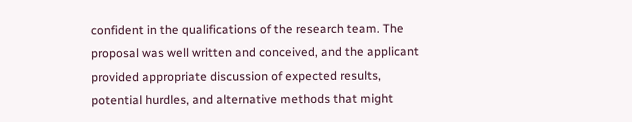confident in the qualifications of the research team. The proposal was well written and conceived, and the applicant provided appropriate discussion of expected results, potential hurdles, and alternative methods that might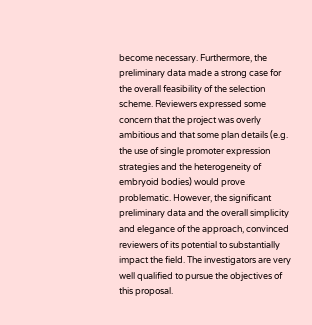become necessary. Furthermore, the preliminary data made a strong case for the overall feasibility of the selection scheme. Reviewers expressed some concern that the project was overly ambitious and that some plan details (e.g. the use of single promoter expression strategies and the heterogeneity of embryoid bodies) would prove problematic. However, the significant preliminary data and the overall simplicity and elegance of the approach, convinced reviewers of its potential to substantially impact the field. The investigators are very well qualified to pursue the objectives of this proposal.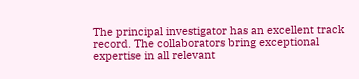The principal investigator has an excellent track record. The collaborators bring exceptional expertise in all relevant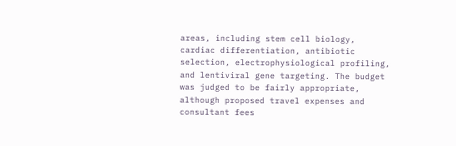areas, including stem cell biology, cardiac differentiation, antibiotic selection, electrophysiological profiling, and lentiviral gene targeting. The budget was judged to be fairly appropriate, although proposed travel expenses and consultant fees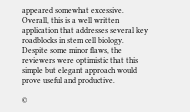appeared somewhat excessive. Overall, this is a well written application that addresses several key roadblocks in stem cell biology. Despite some minor flaws, the reviewers were optimistic that this simple but elegant approach would prove useful and productive.

©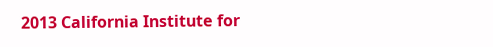2013 California Institute for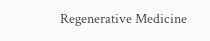Regenerative Medicine